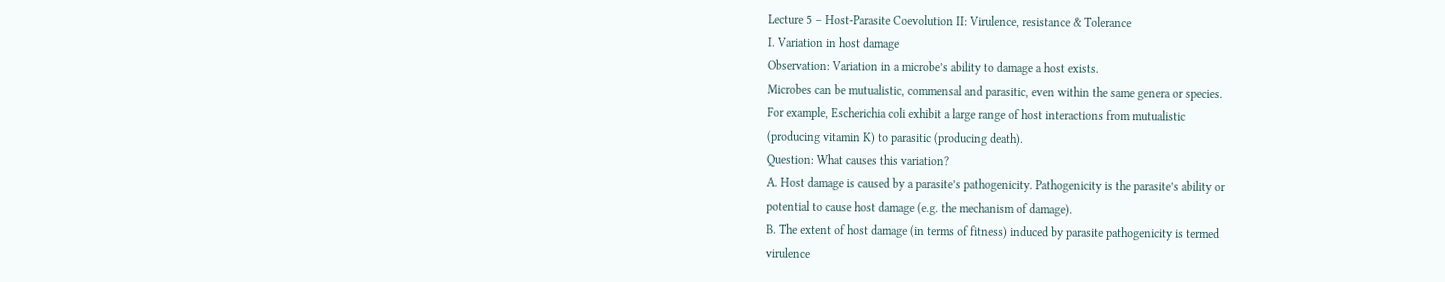Lecture 5 – Host-Parasite Coevolution II: Virulence, resistance & Tolerance
I. Variation in host damage
Observation: Variation in a microbe’s ability to damage a host exists.
Microbes can be mutualistic, commensal and parasitic, even within the same genera or species.
For example, Escherichia coli exhibit a large range of host interactions from mutualistic
(producing vitamin K) to parasitic (producing death).
Question: What causes this variation?
A. Host damage is caused by a parasite’s pathogenicity. Pathogenicity is the parasite’s ability or
potential to cause host damage (e.g. the mechanism of damage).
B. The extent of host damage (in terms of fitness) induced by parasite pathogenicity is termed
virulence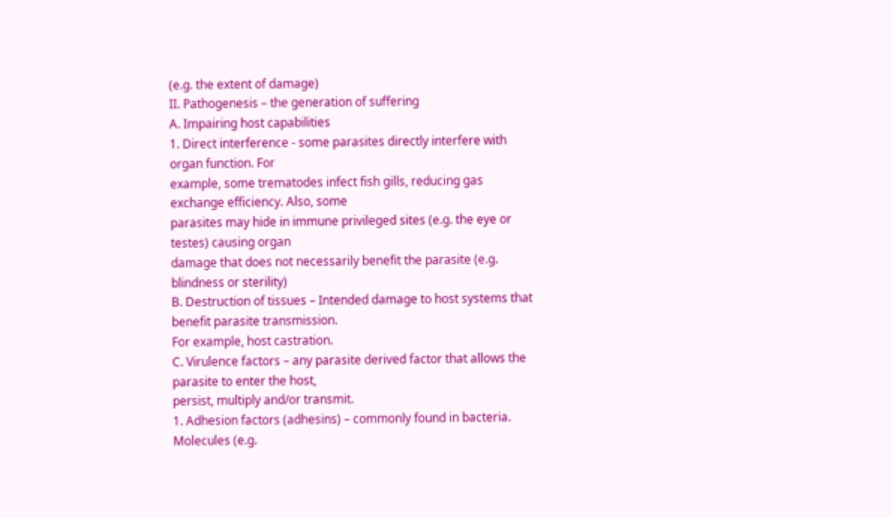(e.g. the extent of damage)
II. Pathogenesis – the generation of suffering
A. Impairing host capabilities
1. Direct interference - some parasites directly interfere with organ function. For
example, some trematodes infect fish gills, reducing gas exchange efficiency. Also, some
parasites may hide in immune privileged sites (e.g. the eye or testes) causing organ
damage that does not necessarily benefit the parasite (e.g. blindness or sterility)
B. Destruction of tissues – Intended damage to host systems that benefit parasite transmission.
For example, host castration.
C. Virulence factors – any parasite derived factor that allows the parasite to enter the host,
persist, multiply and/or transmit.
1. Adhesion factors (adhesins) – commonly found in bacteria. Molecules (e.g.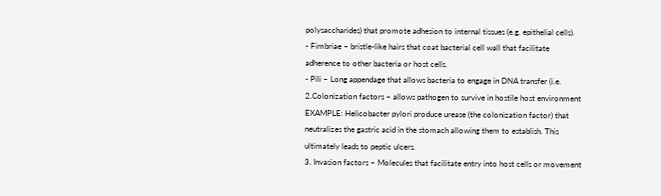polysaccharides) that promote adhesion to internal tissues (e.g. epithelial cells).
- Fimbriae – bristle-like hairs that coat bacterial cell wall that facilitate
adherence to other bacteria or host cells.
- Pili – Long appendage that allows bacteria to engage in DNA transfer (i.e.
2.Colonization factors – allows pathogen to survive in hostile host environment
EXAMPLE: Helicobacter pylori produce urease (the colonization factor) that
neutralizes the gastric acid in the stomach allowing them to establish. This
ultimately leads to peptic ulcers.
3. Invasion factors – Molecules that facilitate entry into host cells or movement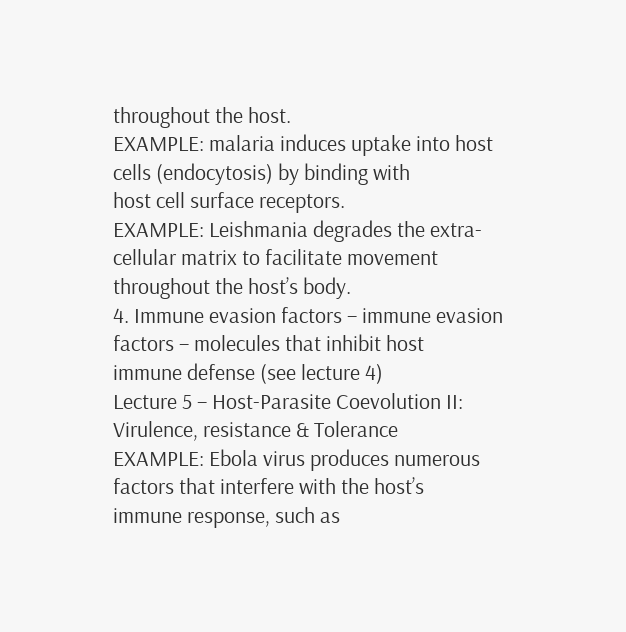throughout the host.
EXAMPLE: malaria induces uptake into host cells (endocytosis) by binding with
host cell surface receptors.
EXAMPLE: Leishmania degrades the extra-cellular matrix to facilitate movement
throughout the host’s body.
4. Immune evasion factors – immune evasion factors – molecules that inhibit host
immune defense (see lecture 4)
Lecture 5 – Host-Parasite Coevolution II: Virulence, resistance & Tolerance
EXAMPLE: Ebola virus produces numerous factors that interfere with the host’s
immune response, such as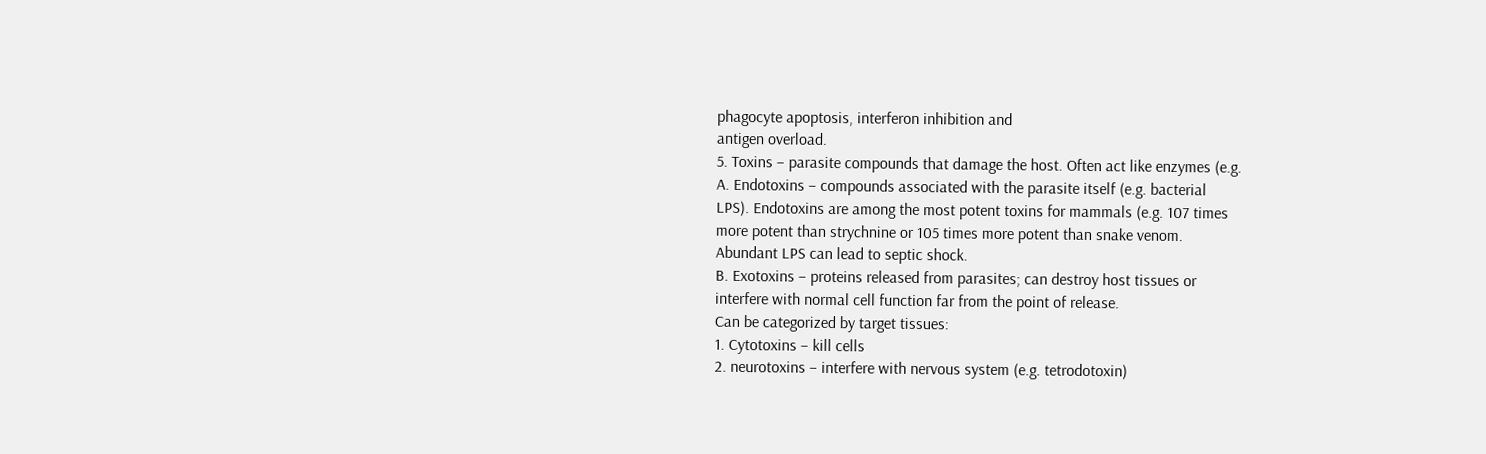phagocyte apoptosis, interferon inhibition and
antigen overload.
5. Toxins – parasite compounds that damage the host. Often act like enzymes (e.g.
A. Endotoxins – compounds associated with the parasite itself (e.g. bacterial
LPS). Endotoxins are among the most potent toxins for mammals (e.g. 107 times
more potent than strychnine or 105 times more potent than snake venom.
Abundant LPS can lead to septic shock.
B. Exotoxins – proteins released from parasites; can destroy host tissues or
interfere with normal cell function far from the point of release.
Can be categorized by target tissues:
1. Cytotoxins – kill cells
2. neurotoxins – interfere with nervous system (e.g. tetrodotoxin)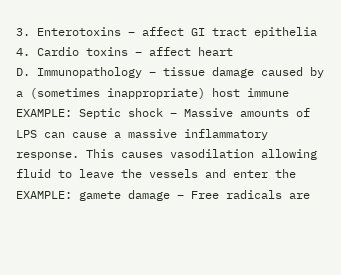3. Enterotoxins – affect GI tract epithelia
4. Cardio toxins – affect heart
D. Immunopathology – tissue damage caused by a (sometimes inappropriate) host immune
EXAMPLE: Septic shock – Massive amounts of LPS can cause a massive inflammatory
response. This causes vasodilation allowing fluid to leave the vessels and enter the
EXAMPLE: gamete damage – Free radicals are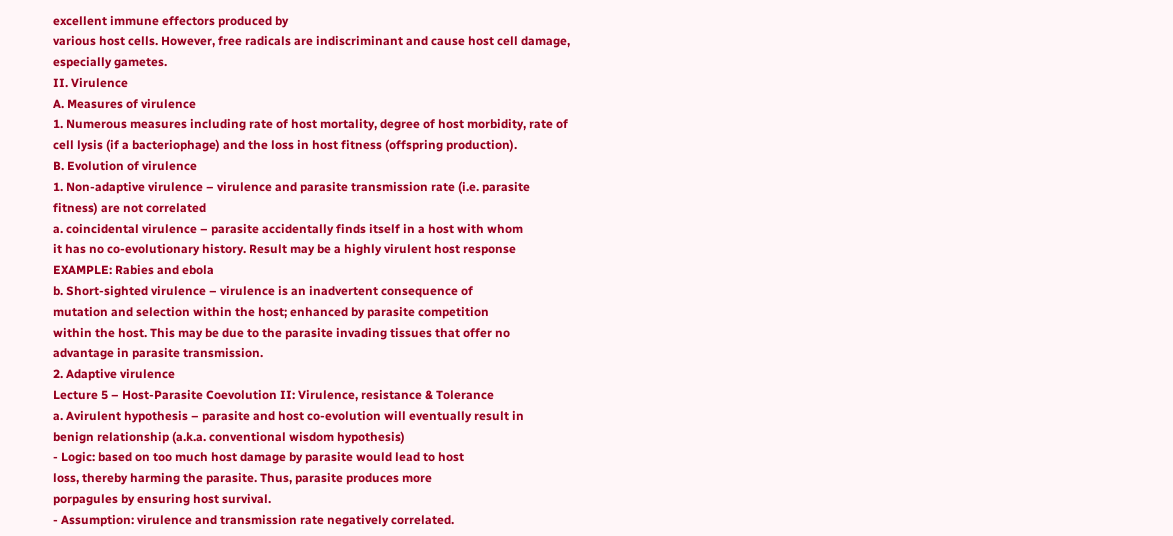excellent immune effectors produced by
various host cells. However, free radicals are indiscriminant and cause host cell damage,
especially gametes.
II. Virulence
A. Measures of virulence
1. Numerous measures including rate of host mortality, degree of host morbidity, rate of
cell lysis (if a bacteriophage) and the loss in host fitness (offspring production).
B. Evolution of virulence
1. Non-adaptive virulence – virulence and parasite transmission rate (i.e. parasite
fitness) are not correlated
a. coincidental virulence – parasite accidentally finds itself in a host with whom
it has no co-evolutionary history. Result may be a highly virulent host response
EXAMPLE: Rabies and ebola
b. Short-sighted virulence – virulence is an inadvertent consequence of
mutation and selection within the host; enhanced by parasite competition
within the host. This may be due to the parasite invading tissues that offer no
advantage in parasite transmission.
2. Adaptive virulence
Lecture 5 – Host-Parasite Coevolution II: Virulence, resistance & Tolerance
a. Avirulent hypothesis – parasite and host co-evolution will eventually result in
benign relationship (a.k.a. conventional wisdom hypothesis)
- Logic: based on too much host damage by parasite would lead to host
loss, thereby harming the parasite. Thus, parasite produces more
porpagules by ensuring host survival.
- Assumption: virulence and transmission rate negatively correlated.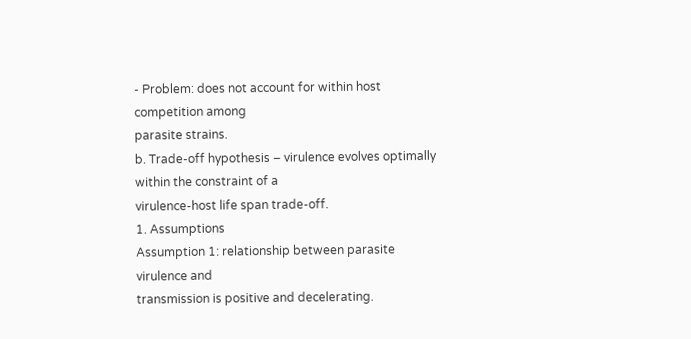- Problem: does not account for within host competition among
parasite strains.
b. Trade-off hypothesis – virulence evolves optimally within the constraint of a
virulence-host life span trade-off.
1. Assumptions
Assumption 1: relationship between parasite virulence and
transmission is positive and decelerating.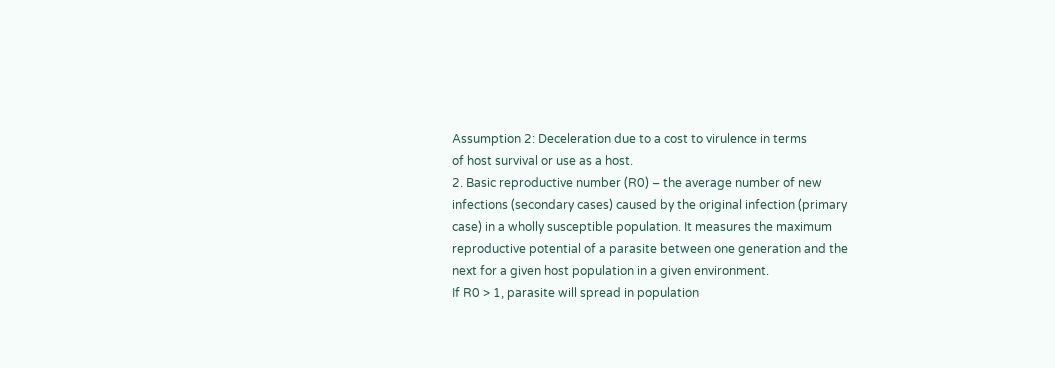Assumption 2: Deceleration due to a cost to virulence in terms
of host survival or use as a host.
2. Basic reproductive number (R0) – the average number of new
infections (secondary cases) caused by the original infection (primary
case) in a wholly susceptible population. It measures the maximum
reproductive potential of a parasite between one generation and the
next for a given host population in a given environment.
If R0 > 1, parasite will spread in population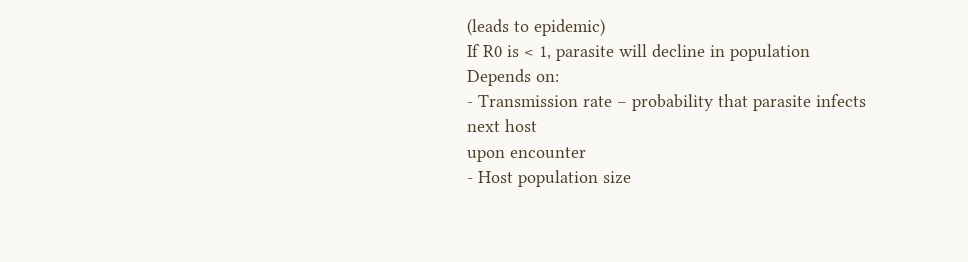(leads to epidemic)
If R0 is < 1, parasite will decline in population
Depends on:
- Transmission rate – probability that parasite infects next host
upon encounter
- Host population size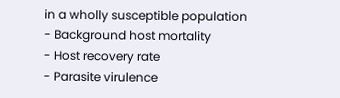in a wholly susceptible population
- Background host mortality
- Host recovery rate
- Parasite virulence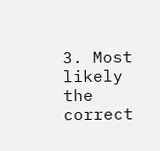3. Most likely the correct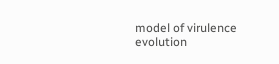model of virulence evolution